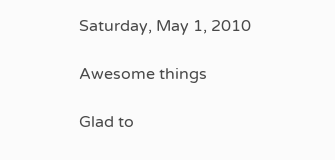Saturday, May 1, 2010

Awesome things

Glad to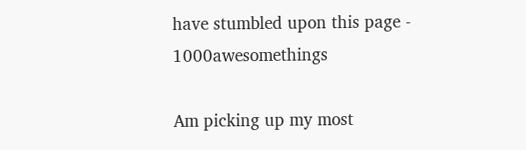have stumbled upon this page - 1000awesomethings

Am picking up my most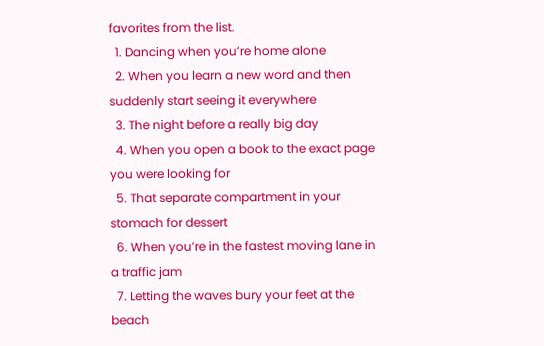favorites from the list.
  1. Dancing when you’re home alone
  2. When you learn a new word and then suddenly start seeing it everywhere
  3. The night before a really big day
  4. When you open a book to the exact page you were looking for
  5. That separate compartment in your stomach for dessert
  6. When you’re in the fastest moving lane in a traffic jam
  7. Letting the waves bury your feet at the beach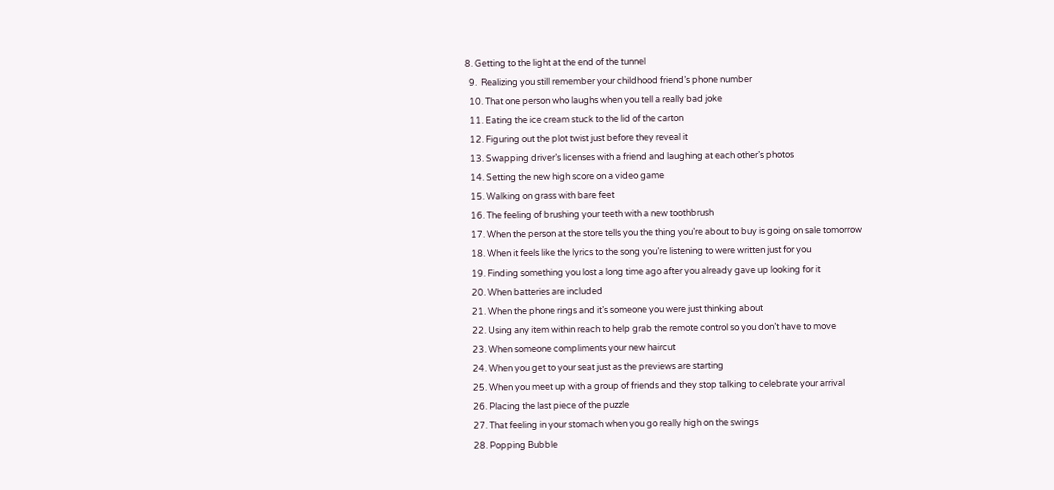8. Getting to the light at the end of the tunnel
  9.  Realizing you still remember your childhood friend’s phone number
  10. That one person who laughs when you tell a really bad joke
  11. Eating the ice cream stuck to the lid of the carton
  12. Figuring out the plot twist just before they reveal it
  13. Swapping driver’s licenses with a friend and laughing at each other’s photos
  14. Setting the new high score on a video game
  15. Walking on grass with bare feet
  16. The feeling of brushing your teeth with a new toothbrush
  17. When the person at the store tells you the thing you’re about to buy is going on sale tomorrow
  18. When it feels like the lyrics to the song you’re listening to were written just for you
  19. Finding something you lost a long time ago after you already gave up looking for it
  20. When batteries are included
  21. When the phone rings and it’s someone you were just thinking about
  22. Using any item within reach to help grab the remote control so you don’t have to move
  23. When someone compliments your new haircut
  24. When you get to your seat just as the previews are starting
  25. When you meet up with a group of friends and they stop talking to celebrate your arrival
  26. Placing the last piece of the puzzle
  27. That feeling in your stomach when you go really high on the swings
  28. Popping Bubble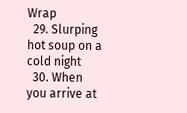Wrap
  29. Slurping hot soup on a cold night
  30. When you arrive at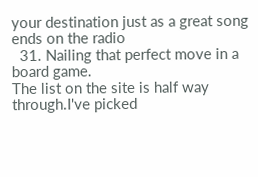your destination just as a great song ends on the radio
  31. Nailing that perfect move in a board game.
The list on the site is half way through.I've picked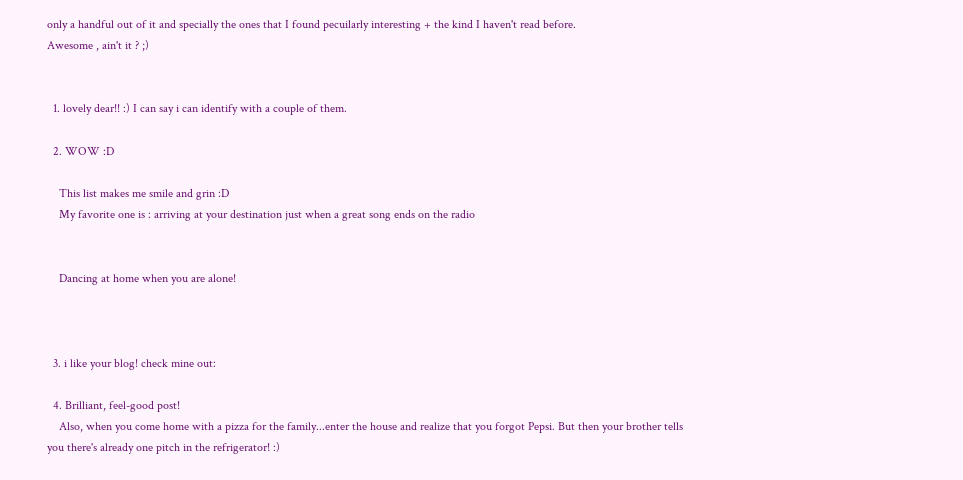only a handful out of it and specially the ones that I found pecuilarly interesting + the kind I haven't read before.
Awesome , ain't it ? ;)


  1. lovely dear!! :) I can say i can identify with a couple of them.

  2. WOW :D

    This list makes me smile and grin :D
    My favorite one is : arriving at your destination just when a great song ends on the radio


    Dancing at home when you are alone!



  3. i like your blog! check mine out:

  4. Brilliant, feel-good post!
    Also, when you come home with a pizza for the family...enter the house and realize that you forgot Pepsi. But then your brother tells you there's already one pitch in the refrigerator! :)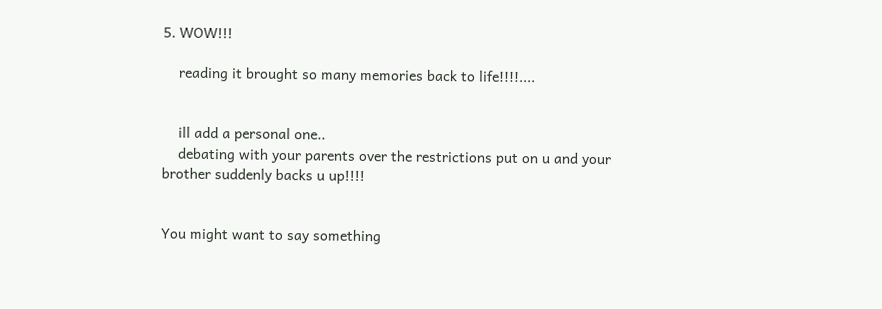5. WOW!!!

    reading it brought so many memories back to life!!!!....


    ill add a personal one..
    debating with your parents over the restrictions put on u and your brother suddenly backs u up!!!!


You might want to say something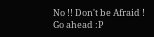No !! Don't be Afraid !
Go ahead :P